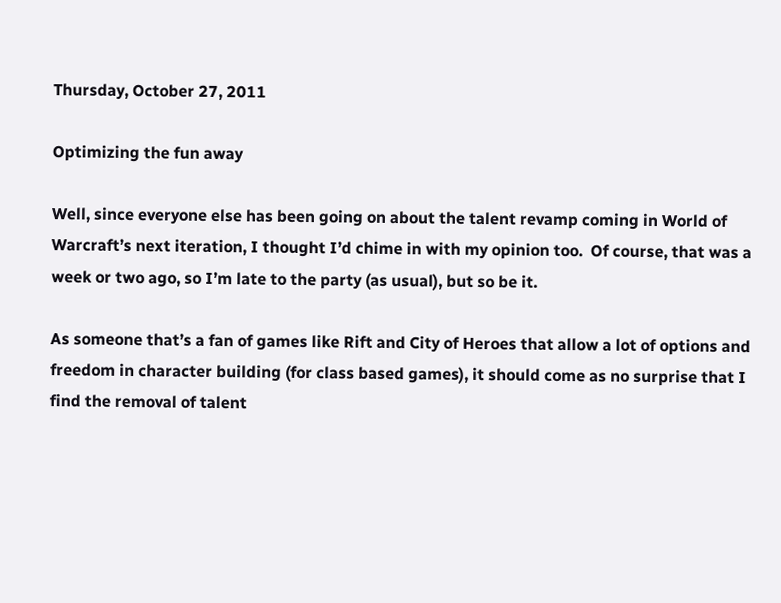Thursday, October 27, 2011

Optimizing the fun away

Well, since everyone else has been going on about the talent revamp coming in World of Warcraft’s next iteration, I thought I’d chime in with my opinion too.  Of course, that was a week or two ago, so I’m late to the party (as usual), but so be it.

As someone that’s a fan of games like Rift and City of Heroes that allow a lot of options and freedom in character building (for class based games), it should come as no surprise that I find the removal of talent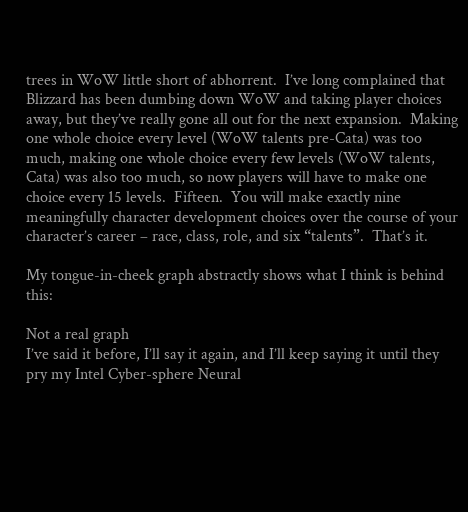trees in WoW little short of abhorrent.  I’ve long complained that Blizzard has been dumbing down WoW and taking player choices away, but they’ve really gone all out for the next expansion.  Making one whole choice every level (WoW talents pre-Cata) was too much, making one whole choice every few levels (WoW talents, Cata) was also too much, so now players will have to make one choice every 15 levels.  Fifteen.  You will make exactly nine meaningfully character development choices over the course of your character’s career – race, class, role, and six “talents”.  That’s it.

My tongue-in-cheek graph abstractly shows what I think is behind this:

Not a real graph
I’ve said it before, I’ll say it again, and I’ll keep saying it until they pry my Intel Cyber-sphere Neural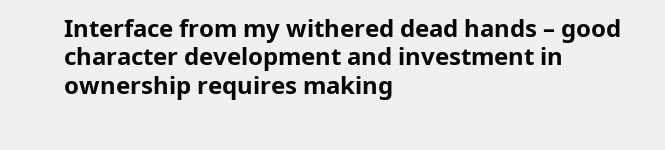Interface from my withered dead hands – good character development and investment in ownership requires making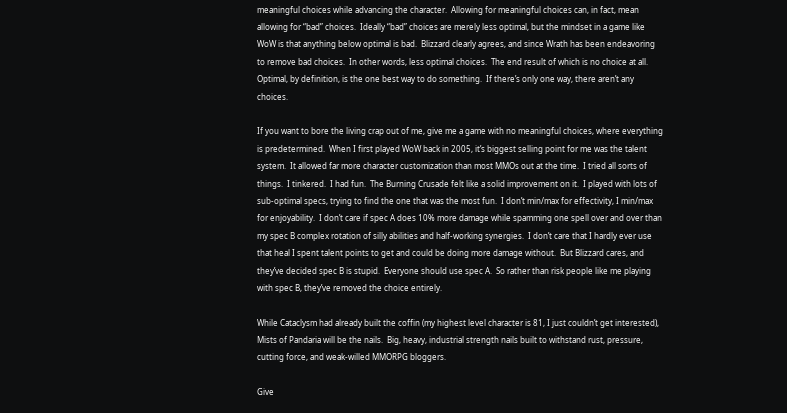meaningful choices while advancing the character.  Allowing for meaningful choices can, in fact, mean allowing for “bad” choices.  Ideally “bad” choices are merely less optimal, but the mindset in a game like WoW is that anything below optimal is bad.  Blizzard clearly agrees, and since Wrath has been endeavoring to remove bad choices.  In other words, less optimal choices.  The end result of which is no choice at all.  Optimal, by definition, is the one best way to do something.  If there’s only one way, there aren’t any choices.

If you want to bore the living crap out of me, give me a game with no meaningful choices, where everything is predetermined.  When I first played WoW back in 2005, it’s biggest selling point for me was the talent system.  It allowed far more character customization than most MMOs out at the time.  I tried all sorts of things.  I tinkered.  I had fun.  The Burning Crusade felt like a solid improvement on it.  I played with lots of  sub-optimal specs, trying to find the one that was the most fun.  I don’t min/max for effectivity, I min/max for enjoyability.  I don’t care if spec A does 10% more damage while spamming one spell over and over than my spec B complex rotation of silly abilities and half-working synergies.  I don’t care that I hardly ever use that heal I spent talent points to get and could be doing more damage without.  But Blizzard cares, and they’ve decided spec B is stupid.  Everyone should use spec A.  So rather than risk people like me playing with spec B, they’ve removed the choice entirely.

While Cataclysm had already built the coffin (my highest level character is 81, I just couldn’t get interested), Mists of Pandaria will be the nails.  Big, heavy, industrial strength nails built to withstand rust, pressure, cutting force, and weak-willed MMORPG bloggers.

Give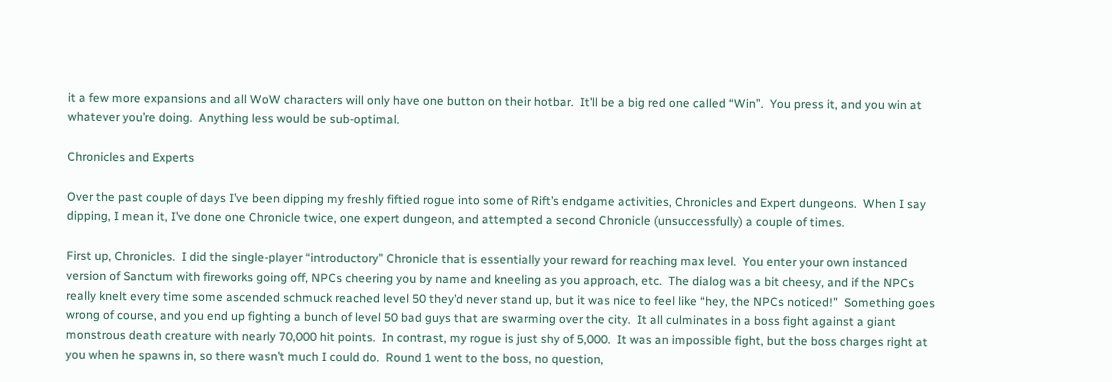it a few more expansions and all WoW characters will only have one button on their hotbar.  It’ll be a big red one called “Win”.  You press it, and you win at whatever you’re doing.  Anything less would be sub-optimal.

Chronicles and Experts

Over the past couple of days I’ve been dipping my freshly fiftied rogue into some of Rift’s endgame activities, Chronicles and Expert dungeons.  When I say dipping, I mean it, I’ve done one Chronicle twice, one expert dungeon, and attempted a second Chronicle (unsuccessfully) a couple of times.

First up, Chronicles.  I did the single-player “introductory” Chronicle that is essentially your reward for reaching max level.  You enter your own instanced version of Sanctum with fireworks going off, NPCs cheering you by name and kneeling as you approach, etc.  The dialog was a bit cheesy, and if the NPCs really knelt every time some ascended schmuck reached level 50 they’d never stand up, but it was nice to feel like “hey, the NPCs noticed!”  Something goes wrong of course, and you end up fighting a bunch of level 50 bad guys that are swarming over the city.  It all culminates in a boss fight against a giant monstrous death creature with nearly 70,000 hit points.  In contrast, my rogue is just shy of 5,000.  It was an impossible fight, but the boss charges right at you when he spawns in, so there wasn’t much I could do.  Round 1 went to the boss, no question,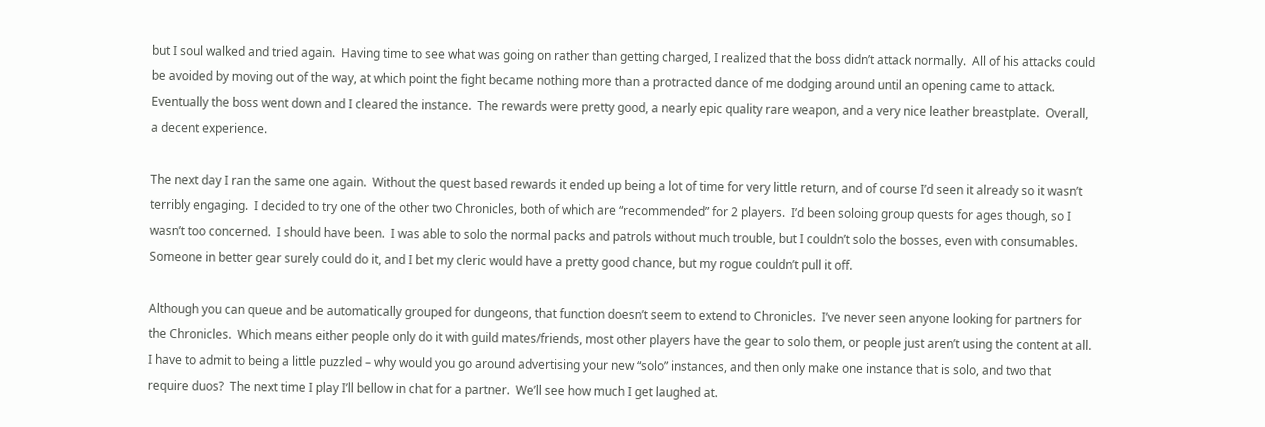but I soul walked and tried again.  Having time to see what was going on rather than getting charged, I realized that the boss didn’t attack normally.  All of his attacks could be avoided by moving out of the way, at which point the fight became nothing more than a protracted dance of me dodging around until an opening came to attack.  Eventually the boss went down and I cleared the instance.  The rewards were pretty good, a nearly epic quality rare weapon, and a very nice leather breastplate.  Overall, a decent experience.

The next day I ran the same one again.  Without the quest based rewards it ended up being a lot of time for very little return, and of course I’d seen it already so it wasn’t terribly engaging.  I decided to try one of the other two Chronicles, both of which are “recommended” for 2 players.  I’d been soloing group quests for ages though, so I wasn’t too concerned.  I should have been.  I was able to solo the normal packs and patrols without much trouble, but I couldn’t solo the bosses, even with consumables.  Someone in better gear surely could do it, and I bet my cleric would have a pretty good chance, but my rogue couldn’t pull it off.

Although you can queue and be automatically grouped for dungeons, that function doesn’t seem to extend to Chronicles.  I’ve never seen anyone looking for partners for the Chronicles.  Which means either people only do it with guild mates/friends, most other players have the gear to solo them, or people just aren’t using the content at all.  I have to admit to being a little puzzled – why would you go around advertising your new “solo” instances, and then only make one instance that is solo, and two that require duos?  The next time I play I’ll bellow in chat for a partner.  We’ll see how much I get laughed at.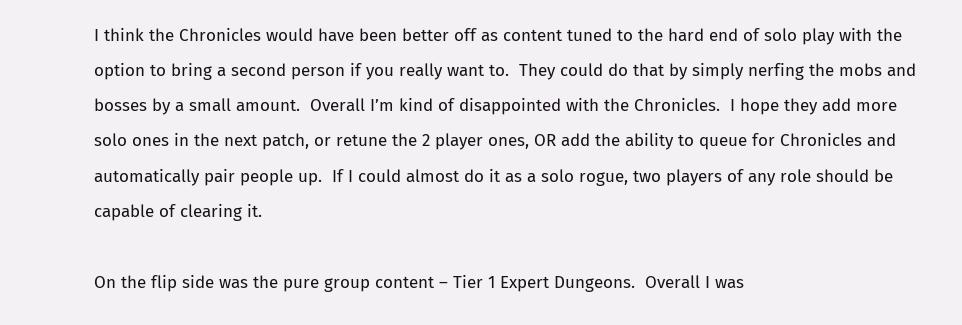I think the Chronicles would have been better off as content tuned to the hard end of solo play with the option to bring a second person if you really want to.  They could do that by simply nerfing the mobs and bosses by a small amount.  Overall I’m kind of disappointed with the Chronicles.  I hope they add more solo ones in the next patch, or retune the 2 player ones, OR add the ability to queue for Chronicles and automatically pair people up.  If I could almost do it as a solo rogue, two players of any role should be capable of clearing it.

On the flip side was the pure group content – Tier 1 Expert Dungeons.  Overall I was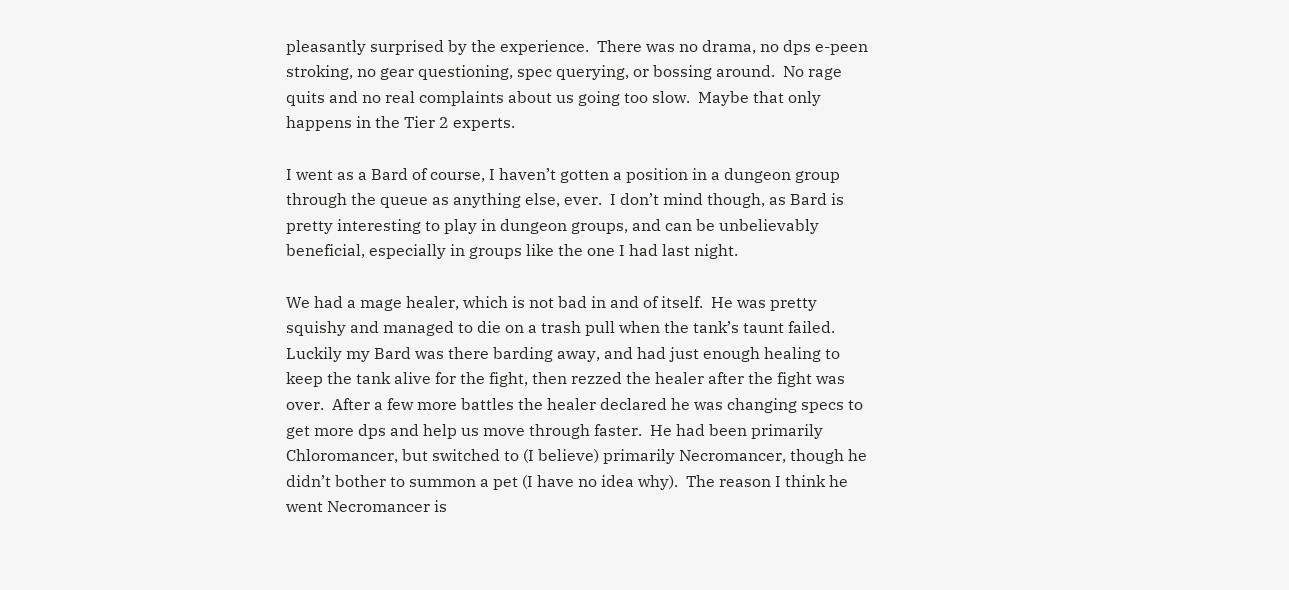pleasantly surprised by the experience.  There was no drama, no dps e-peen stroking, no gear questioning, spec querying, or bossing around.  No rage quits and no real complaints about us going too slow.  Maybe that only happens in the Tier 2 experts.

I went as a Bard of course, I haven’t gotten a position in a dungeon group through the queue as anything else, ever.  I don’t mind though, as Bard is pretty interesting to play in dungeon groups, and can be unbelievably beneficial, especially in groups like the one I had last night.

We had a mage healer, which is not bad in and of itself.  He was pretty squishy and managed to die on a trash pull when the tank’s taunt failed.  Luckily my Bard was there barding away, and had just enough healing to keep the tank alive for the fight, then rezzed the healer after the fight was over.  After a few more battles the healer declared he was changing specs to get more dps and help us move through faster.  He had been primarily Chloromancer, but switched to (I believe) primarily Necromancer, though he didn’t bother to summon a pet (I have no idea why).  The reason I think he went Necromancer is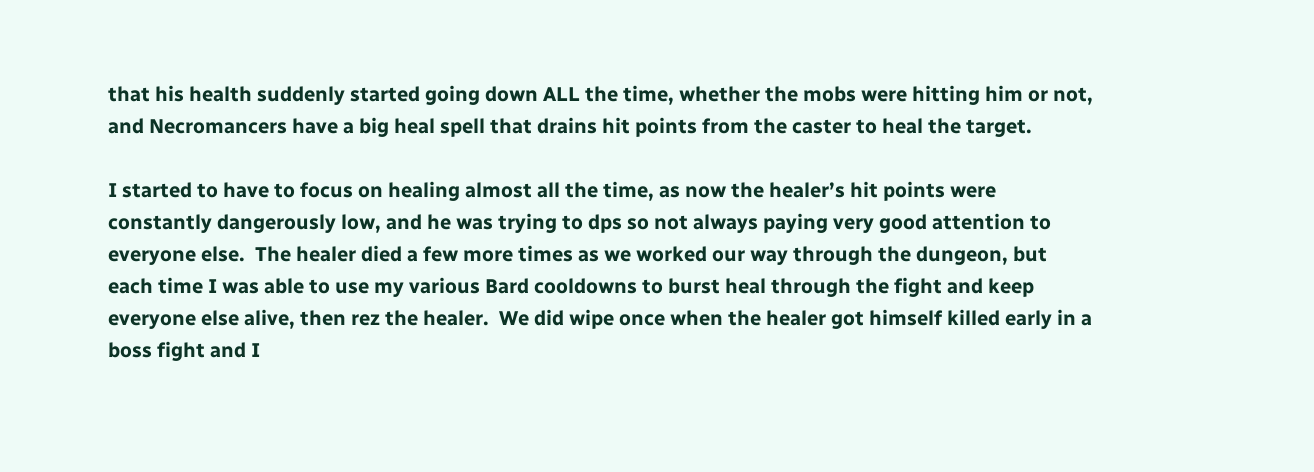that his health suddenly started going down ALL the time, whether the mobs were hitting him or not, and Necromancers have a big heal spell that drains hit points from the caster to heal the target.

I started to have to focus on healing almost all the time, as now the healer’s hit points were constantly dangerously low, and he was trying to dps so not always paying very good attention to everyone else.  The healer died a few more times as we worked our way through the dungeon, but each time I was able to use my various Bard cooldowns to burst heal through the fight and keep everyone else alive, then rez the healer.  We did wipe once when the healer got himself killed early in a boss fight and I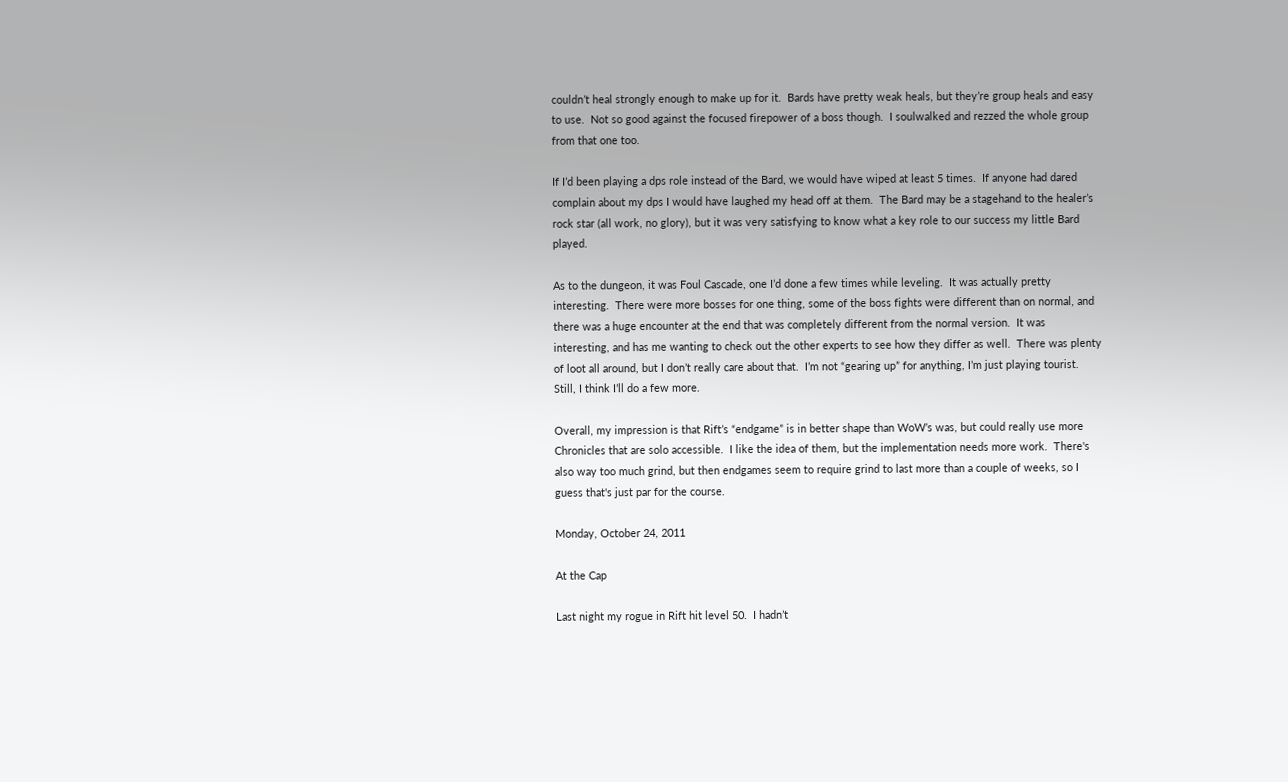couldn’t heal strongly enough to make up for it.  Bards have pretty weak heals, but they’re group heals and easy to use.  Not so good against the focused firepower of a boss though.  I soulwalked and rezzed the whole group from that one too.

If I’d been playing a dps role instead of the Bard, we would have wiped at least 5 times.  If anyone had dared complain about my dps I would have laughed my head off at them.  The Bard may be a stagehand to the healer’s rock star (all work, no glory), but it was very satisfying to know what a key role to our success my little Bard played.

As to the dungeon, it was Foul Cascade, one I’d done a few times while leveling.  It was actually pretty interesting.  There were more bosses for one thing, some of the boss fights were different than on normal, and there was a huge encounter at the end that was completely different from the normal version.  It was interesting, and has me wanting to check out the other experts to see how they differ as well.  There was plenty of loot all around, but I don’t really care about that.  I’m not “gearing up” for anything, I’m just playing tourist.  Still, I think I’ll do a few more.

Overall, my impression is that Rift’s “endgame” is in better shape than WoW’s was, but could really use more Chronicles that are solo accessible.  I like the idea of them, but the implementation needs more work.  There's also way too much grind, but then endgames seem to require grind to last more than a couple of weeks, so I guess that's just par for the course.

Monday, October 24, 2011

At the Cap

Last night my rogue in Rift hit level 50.  I hadn’t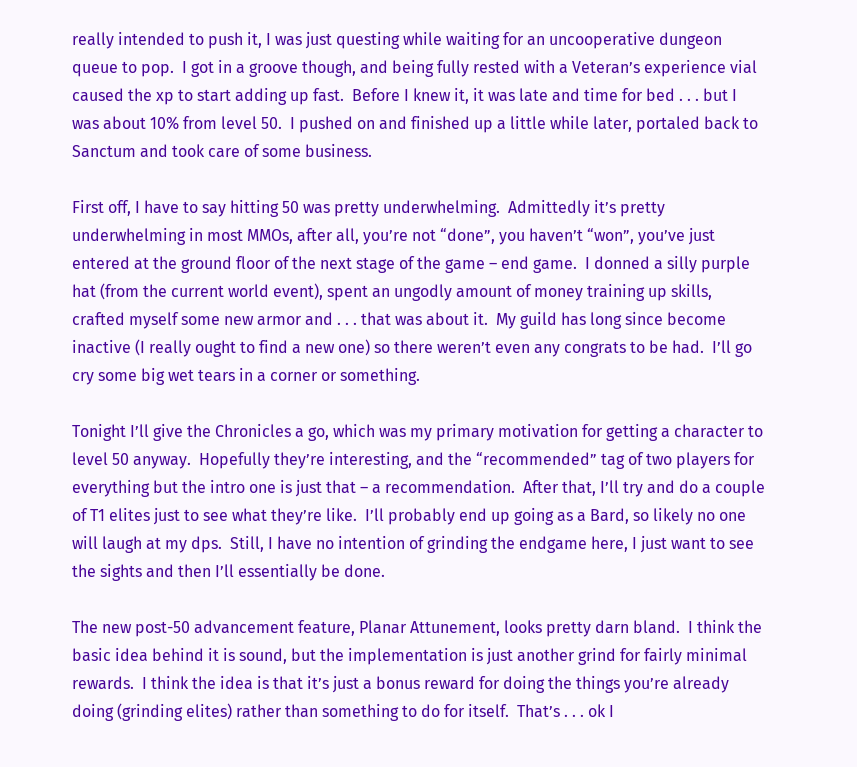really intended to push it, I was just questing while waiting for an uncooperative dungeon queue to pop.  I got in a groove though, and being fully rested with a Veteran’s experience vial caused the xp to start adding up fast.  Before I knew it, it was late and time for bed . . . but I was about 10% from level 50.  I pushed on and finished up a little while later, portaled back to Sanctum and took care of some business.

First off, I have to say hitting 50 was pretty underwhelming.  Admittedly it’s pretty underwhelming in most MMOs, after all, you’re not “done”, you haven’t “won”, you’ve just entered at the ground floor of the next stage of the game – end game.  I donned a silly purple hat (from the current world event), spent an ungodly amount of money training up skills, crafted myself some new armor and . . . that was about it.  My guild has long since become inactive (I really ought to find a new one) so there weren’t even any congrats to be had.  I’ll go cry some big wet tears in a corner or something.

Tonight I’ll give the Chronicles a go, which was my primary motivation for getting a character to level 50 anyway.  Hopefully they’re interesting, and the “recommended” tag of two players for everything but the intro one is just that – a recommendation.  After that, I’ll try and do a couple of T1 elites just to see what they’re like.  I’ll probably end up going as a Bard, so likely no one will laugh at my dps.  Still, I have no intention of grinding the endgame here, I just want to see the sights and then I’ll essentially be done.

The new post-50 advancement feature, Planar Attunement, looks pretty darn bland.  I think the basic idea behind it is sound, but the implementation is just another grind for fairly minimal rewards.  I think the idea is that it’s just a bonus reward for doing the things you’re already doing (grinding elites) rather than something to do for itself.  That’s . . . ok I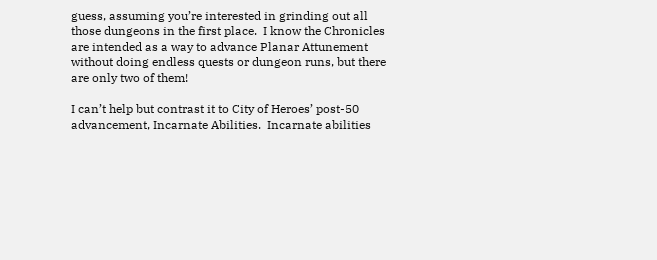guess, assuming you’re interested in grinding out all those dungeons in the first place.  I know the Chronicles are intended as a way to advance Planar Attunement without doing endless quests or dungeon runs, but there are only two of them!

I can’t help but contrast it to City of Heroes’ post-50 advancement, Incarnate Abilities.  Incarnate abilities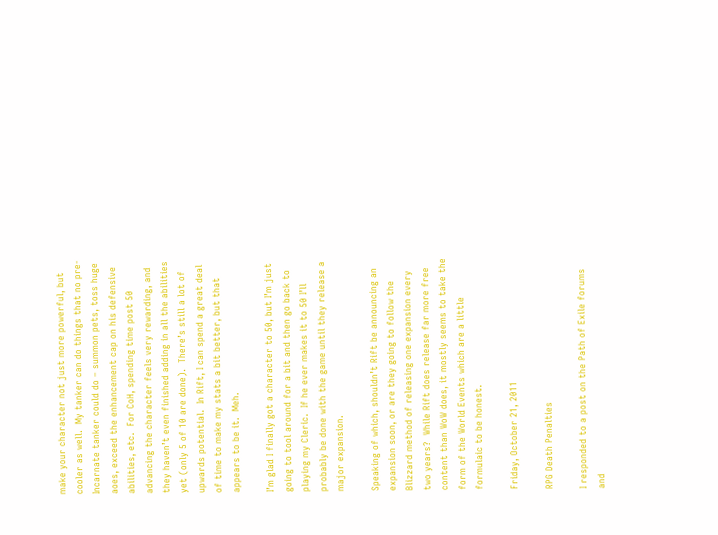make your character not just more powerful, but cooler as well.  My tanker can do things that no pre-Incarnate tanker could do – summon pets, toss huge aoes, exceed the enhancement cap on his defensive abilities, etc.  For CoH, spending time post 50 advancing the character feels very rewarding, and they haven’t even finished adding in all the abilities yet (only 5 of 10 are done).  There’s still a lot of upwards potential.  In Rift, I can spend a great deal of time to make my stats a bit better, but that appears to be it.  Meh.

I’m glad I finally got a character to 50, but I’m just going to tool around for a bit and then go back to playing my Cleric.  If he ever makes it to 50 I’ll probably be done with the game until they release a major expansion.

Speaking of which, shouldn’t Rift be announcing an expansion soon, or are they going to follow the Blizzard method of releasing one expansion every two years?  While Rift does release far more free content than WoW does, it mostly seems to take the form of the World Events which are a little formulaic to be honest.

Friday, October 21, 2011

RPG Death Penalties

I responded to a post on the Path of Exile forums and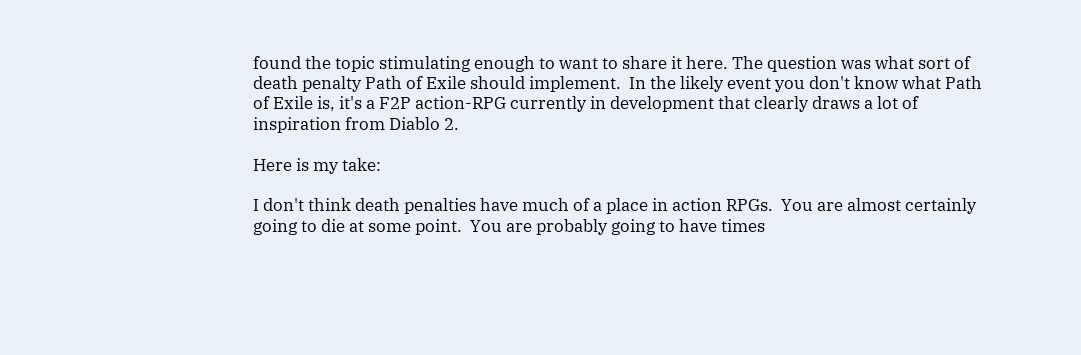found the topic stimulating enough to want to share it here. The question was what sort of death penalty Path of Exile should implement.  In the likely event you don't know what Path of Exile is, it's a F2P action-RPG currently in development that clearly draws a lot of inspiration from Diablo 2.

Here is my take:

I don't think death penalties have much of a place in action RPGs.  You are almost certainly going to die at some point.  You are probably going to have times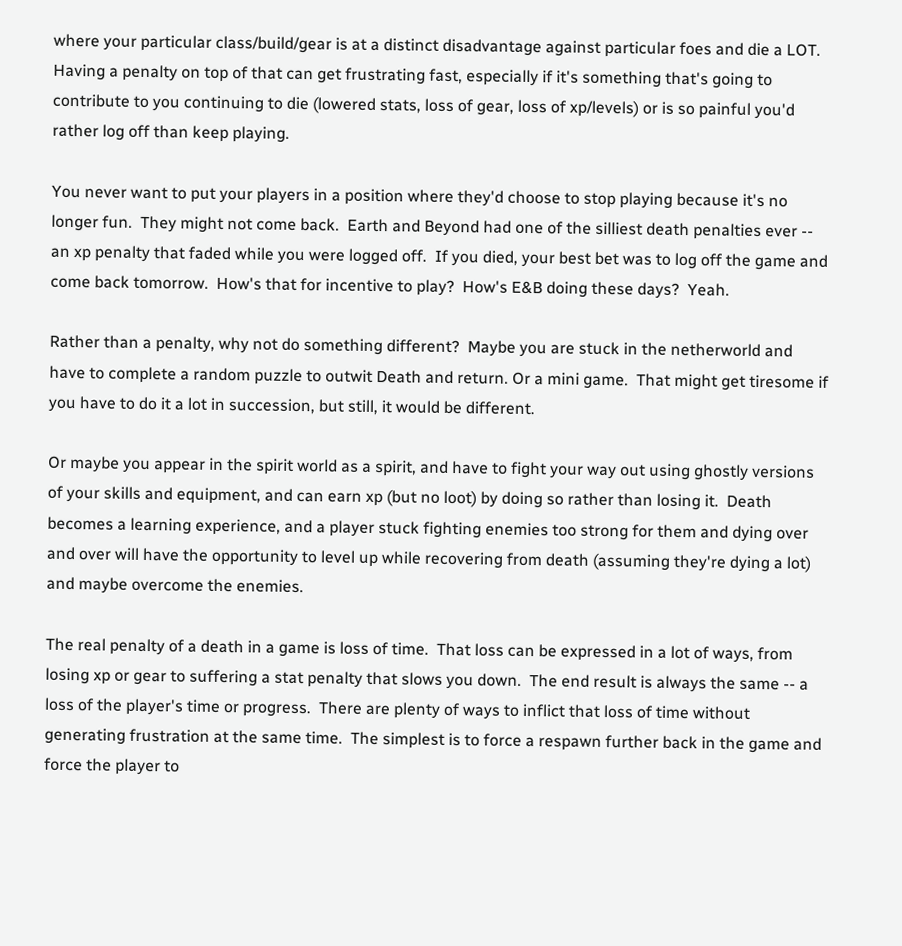where your particular class/build/gear is at a distinct disadvantage against particular foes and die a LOT.  Having a penalty on top of that can get frustrating fast, especially if it's something that's going to contribute to you continuing to die (lowered stats, loss of gear, loss of xp/levels) or is so painful you'd rather log off than keep playing.

You never want to put your players in a position where they'd choose to stop playing because it's no longer fun.  They might not come back.  Earth and Beyond had one of the silliest death penalties ever -- an xp penalty that faded while you were logged off.  If you died, your best bet was to log off the game and come back tomorrow.  How's that for incentive to play?  How's E&B doing these days?  Yeah.

Rather than a penalty, why not do something different?  Maybe you are stuck in the netherworld and have to complete a random puzzle to outwit Death and return. Or a mini game.  That might get tiresome if you have to do it a lot in succession, but still, it would be different.

Or maybe you appear in the spirit world as a spirit, and have to fight your way out using ghostly versions of your skills and equipment, and can earn xp (but no loot) by doing so rather than losing it.  Death becomes a learning experience, and a player stuck fighting enemies too strong for them and dying over and over will have the opportunity to level up while recovering from death (assuming they're dying a lot) and maybe overcome the enemies.

The real penalty of a death in a game is loss of time.  That loss can be expressed in a lot of ways, from losing xp or gear to suffering a stat penalty that slows you down.  The end result is always the same -- a loss of the player's time or progress.  There are plenty of ways to inflict that loss of time without generating frustration at the same time.  The simplest is to force a respawn further back in the game and force the player to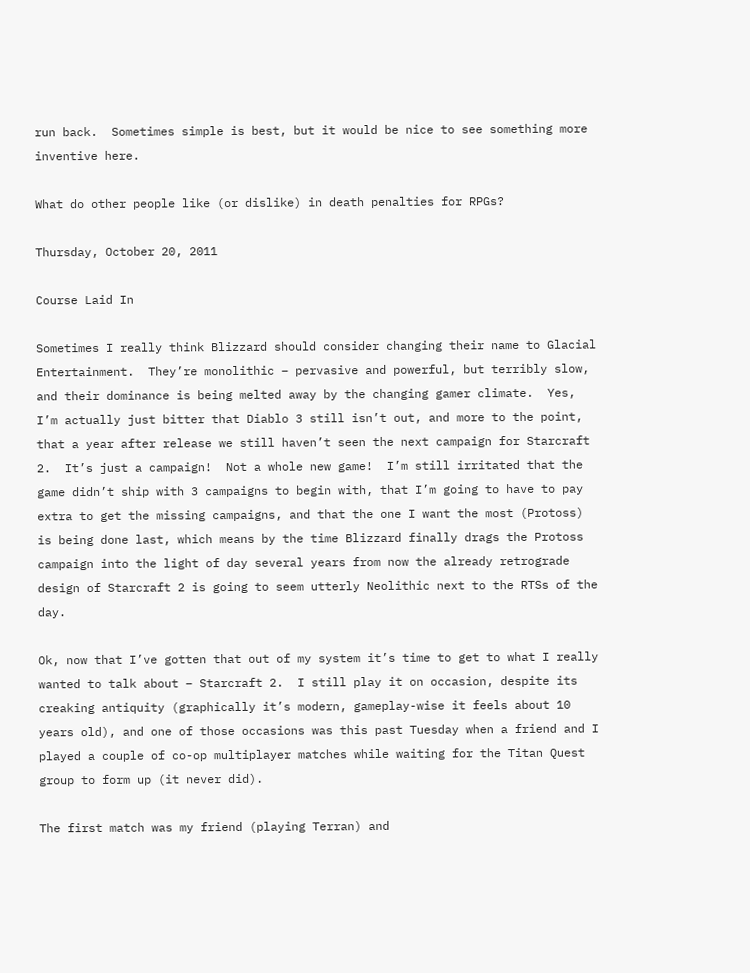run back.  Sometimes simple is best, but it would be nice to see something more inventive here.

What do other people like (or dislike) in death penalties for RPGs?

Thursday, October 20, 2011

Course Laid In

Sometimes I really think Blizzard should consider changing their name to Glacial Entertainment.  They’re monolithic – pervasive and powerful, but terribly slow, and their dominance is being melted away by the changing gamer climate.  Yes, I’m actually just bitter that Diablo 3 still isn’t out, and more to the point, that a year after release we still haven’t seen the next campaign for Starcraft 2.  It’s just a campaign!  Not a whole new game!  I’m still irritated that the game didn’t ship with 3 campaigns to begin with, that I’m going to have to pay extra to get the missing campaigns, and that the one I want the most (Protoss) is being done last, which means by the time Blizzard finally drags the Protoss campaign into the light of day several years from now the already retrograde design of Starcraft 2 is going to seem utterly Neolithic next to the RTSs of the day.

Ok, now that I’ve gotten that out of my system it’s time to get to what I really wanted to talk about – Starcraft 2.  I still play it on occasion, despite its creaking antiquity (graphically it’s modern, gameplay-wise it feels about 10 years old), and one of those occasions was this past Tuesday when a friend and I played a couple of co-op multiplayer matches while waiting for the Titan Quest group to form up (it never did).

The first match was my friend (playing Terran) and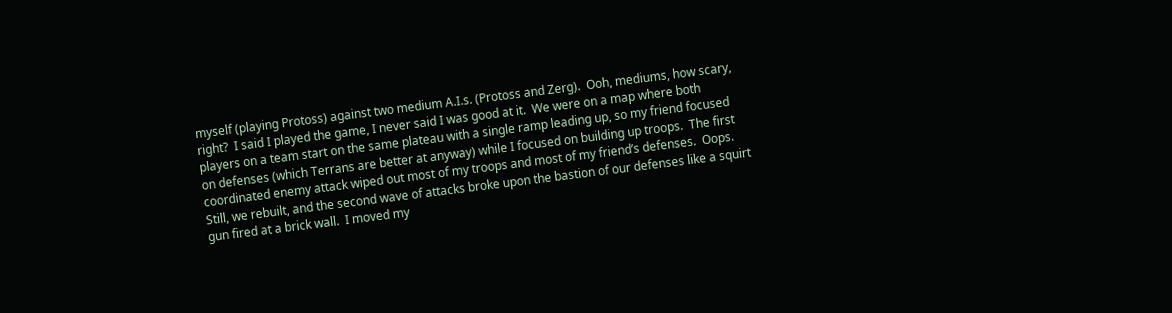myself (playing Protoss) against two medium A.I.s. (Protoss and Zerg).  Ooh, mediums, how scary, right?  I said I played the game, I never said I was good at it.  We were on a map where both players on a team start on the same plateau with a single ramp leading up, so my friend focused on defenses (which Terrans are better at anyway) while I focused on building up troops.  The first coordinated enemy attack wiped out most of my troops and most of my friend’s defenses.  Oops.  Still, we rebuilt, and the second wave of attacks broke upon the bastion of our defenses like a squirt gun fired at a brick wall.  I moved my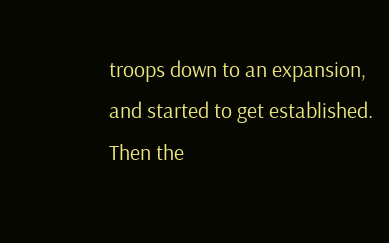troops down to an expansion, and started to get established.  Then the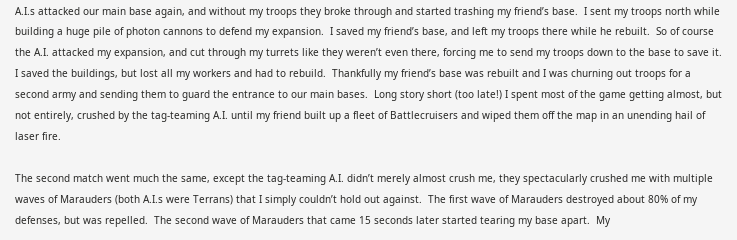A.I.s attacked our main base again, and without my troops they broke through and started trashing my friend’s base.  I sent my troops north while building a huge pile of photon cannons to defend my expansion.  I saved my friend’s base, and left my troops there while he rebuilt.  So of course the A.I. attacked my expansion, and cut through my turrets like they weren’t even there, forcing me to send my troops down to the base to save it.  I saved the buildings, but lost all my workers and had to rebuild.  Thankfully my friend’s base was rebuilt and I was churning out troops for a second army and sending them to guard the entrance to our main bases.  Long story short (too late!) I spent most of the game getting almost, but not entirely, crushed by the tag-teaming A.I. until my friend built up a fleet of Battlecruisers and wiped them off the map in an unending hail of laser fire.

The second match went much the same, except the tag-teaming A.I. didn’t merely almost crush me, they spectacularly crushed me with multiple waves of Marauders (both A.I.s were Terrans) that I simply couldn’t hold out against.  The first wave of Marauders destroyed about 80% of my defenses, but was repelled.  The second wave of Marauders that came 15 seconds later started tearing my base apart.  My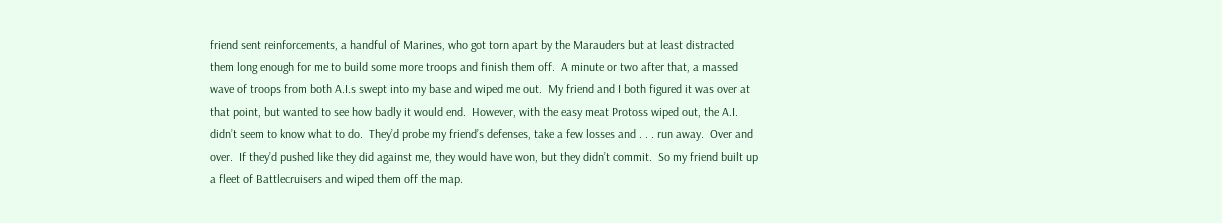friend sent reinforcements, a handful of Marines, who got torn apart by the Marauders but at least distracted them long enough for me to build some more troops and finish them off.  A minute or two after that, a massed wave of troops from both A.I.s swept into my base and wiped me out.  My friend and I both figured it was over at that point, but wanted to see how badly it would end.  However, with the easy meat Protoss wiped out, the A.I. didn’t seem to know what to do.  They’d probe my friend’s defenses, take a few losses and . . . run away.  Over and over.  If they’d pushed like they did against me, they would have won, but they didn’t commit.  So my friend built up a fleet of Battlecruisers and wiped them off the map.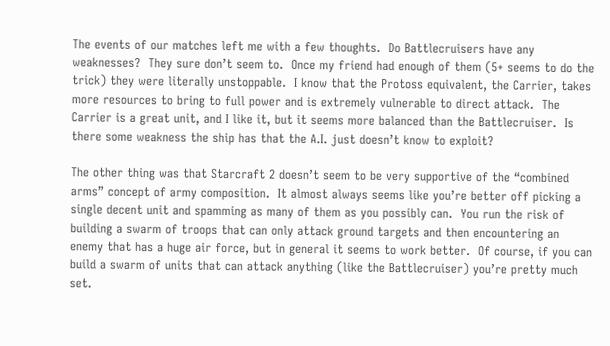The events of our matches left me with a few thoughts.  Do Battlecruisers have any weaknesses?  They sure don’t seem to.  Once my friend had enough of them (5+ seems to do the trick) they were literally unstoppable.  I know that the Protoss equivalent, the Carrier, takes more resources to bring to full power and is extremely vulnerable to direct attack.  The Carrier is a great unit, and I like it, but it seems more balanced than the Battlecruiser.  Is there some weakness the ship has that the A.I. just doesn’t know to exploit?

The other thing was that Starcraft 2 doesn’t seem to be very supportive of the “combined arms” concept of army composition.  It almost always seems like you’re better off picking a single decent unit and spamming as many of them as you possibly can.  You run the risk of building a swarm of troops that can only attack ground targets and then encountering an enemy that has a huge air force, but in general it seems to work better.  Of course, if you can build a swarm of units that can attack anything (like the Battlecruiser) you’re pretty much set.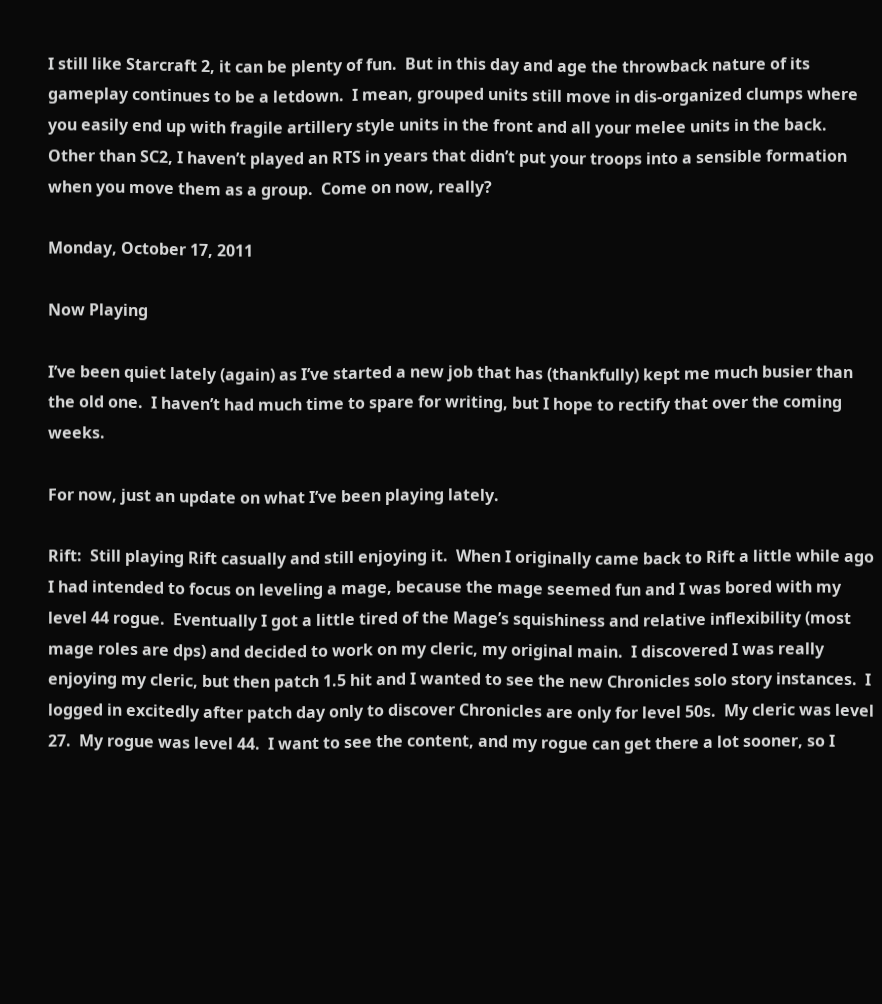I still like Starcraft 2, it can be plenty of fun.  But in this day and age the throwback nature of its gameplay continues to be a letdown.  I mean, grouped units still move in dis-organized clumps where you easily end up with fragile artillery style units in the front and all your melee units in the back.  Other than SC2, I haven’t played an RTS in years that didn’t put your troops into a sensible formation when you move them as a group.  Come on now, really?

Monday, October 17, 2011

Now Playing

I’ve been quiet lately (again) as I’ve started a new job that has (thankfully) kept me much busier than the old one.  I haven’t had much time to spare for writing, but I hope to rectify that over the coming weeks.

For now, just an update on what I’ve been playing lately.

Rift:  Still playing Rift casually and still enjoying it.  When I originally came back to Rift a little while ago I had intended to focus on leveling a mage, because the mage seemed fun and I was bored with my level 44 rogue.  Eventually I got a little tired of the Mage’s squishiness and relative inflexibility (most mage roles are dps) and decided to work on my cleric, my original main.  I discovered I was really enjoying my cleric, but then patch 1.5 hit and I wanted to see the new Chronicles solo story instances.  I logged in excitedly after patch day only to discover Chronicles are only for level 50s.  My cleric was level 27.  My rogue was level 44.  I want to see the content, and my rogue can get there a lot sooner, so I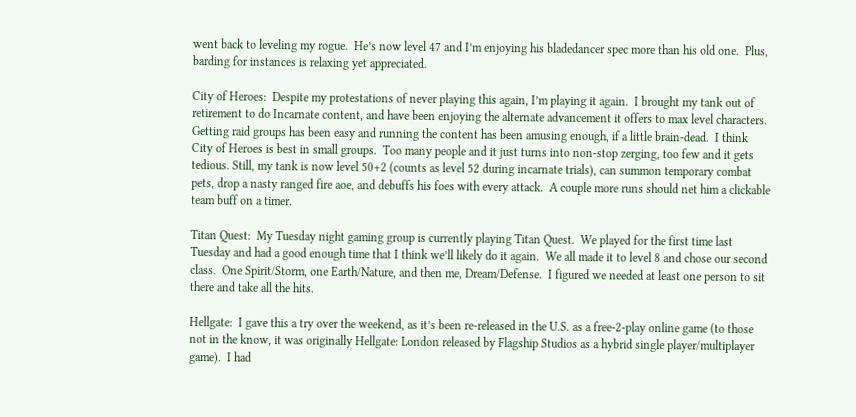went back to leveling my rogue.  He’s now level 47 and I’m enjoying his bladedancer spec more than his old one.  Plus, barding for instances is relaxing yet appreciated.

City of Heroes:  Despite my protestations of never playing this again, I’m playing it again.  I brought my tank out of retirement to do Incarnate content, and have been enjoying the alternate advancement it offers to max level characters.  Getting raid groups has been easy and running the content has been amusing enough, if a little brain-dead.  I think City of Heroes is best in small groups.  Too many people and it just turns into non-stop zerging, too few and it gets tedious. Still, my tank is now level 50+2 (counts as level 52 during incarnate trials), can summon temporary combat pets, drop a nasty ranged fire aoe, and debuffs his foes with every attack.  A couple more runs should net him a clickable team buff on a timer.

Titan Quest:  My Tuesday night gaming group is currently playing Titan Quest.  We played for the first time last Tuesday and had a good enough time that I think we’ll likely do it again.  We all made it to level 8 and chose our second class.  One Spirit/Storm, one Earth/Nature, and then me, Dream/Defense.  I figured we needed at least one person to sit there and take all the hits.

Hellgate:  I gave this a try over the weekend, as it’s been re-released in the U.S. as a free-2-play online game (to those not in the know, it was originally Hellgate: London released by Flagship Studios as a hybrid single player/multiplayer game).  I had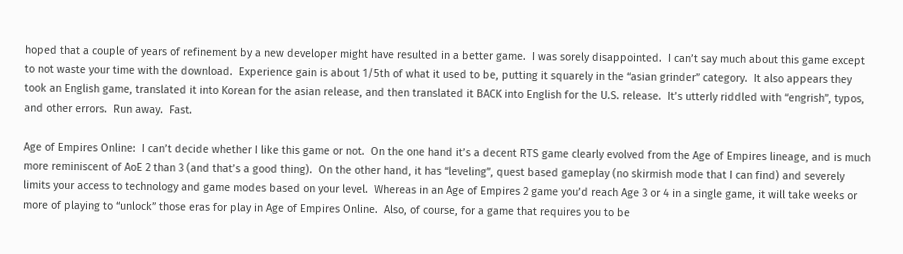hoped that a couple of years of refinement by a new developer might have resulted in a better game.  I was sorely disappointed.  I can’t say much about this game except to not waste your time with the download.  Experience gain is about 1/5th of what it used to be, putting it squarely in the “asian grinder” category.  It also appears they took an English game, translated it into Korean for the asian release, and then translated it BACK into English for the U.S. release.  It’s utterly riddled with “engrish”, typos, and other errors.  Run away.  Fast.

Age of Empires Online:  I can’t decide whether I like this game or not.  On the one hand it’s a decent RTS game clearly evolved from the Age of Empires lineage, and is much more reminiscent of AoE 2 than 3 (and that’s a good thing).  On the other hand, it has “leveling”, quest based gameplay (no skirmish mode that I can find) and severely limits your access to technology and game modes based on your level.  Whereas in an Age of Empires 2 game you’d reach Age 3 or 4 in a single game, it will take weeks or more of playing to “unlock” those eras for play in Age of Empires Online.  Also, of course, for a game that requires you to be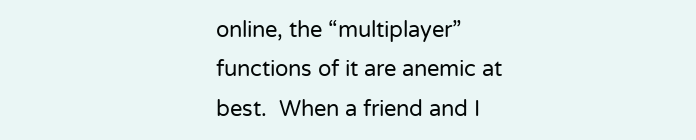online, the “multiplayer” functions of it are anemic at best.  When a friend and I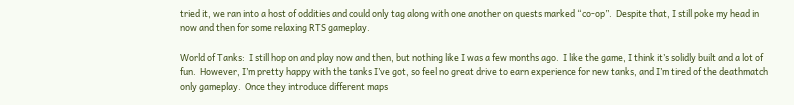tried it, we ran into a host of oddities and could only tag along with one another on quests marked “co-op”.  Despite that, I still poke my head in now and then for some relaxing RTS gameplay.

World of Tanks:  I still hop on and play now and then, but nothing like I was a few months ago.  I like the game, I think it’s solidly built and a lot of fun.  However, I’m pretty happy with the tanks I’ve got, so feel no great drive to earn experience for new tanks, and I’m tired of the deathmatch only gameplay.  Once they introduce different maps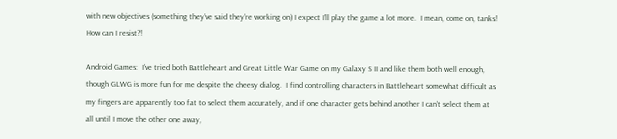with new objectives (something they’ve said they’re working on) I expect I’ll play the game a lot more.  I mean, come on, tanks!  How can I resist?!

Android Games:  I’ve tried both Battleheart and Great Little War Game on my Galaxy S II and like them both well enough, though GLWG is more fun for me despite the cheesy dialog.  I find controlling characters in Battleheart somewhat difficult as my fingers are apparently too fat to select them accurately, and if one character gets behind another I can’t select them at all until I move the other one away,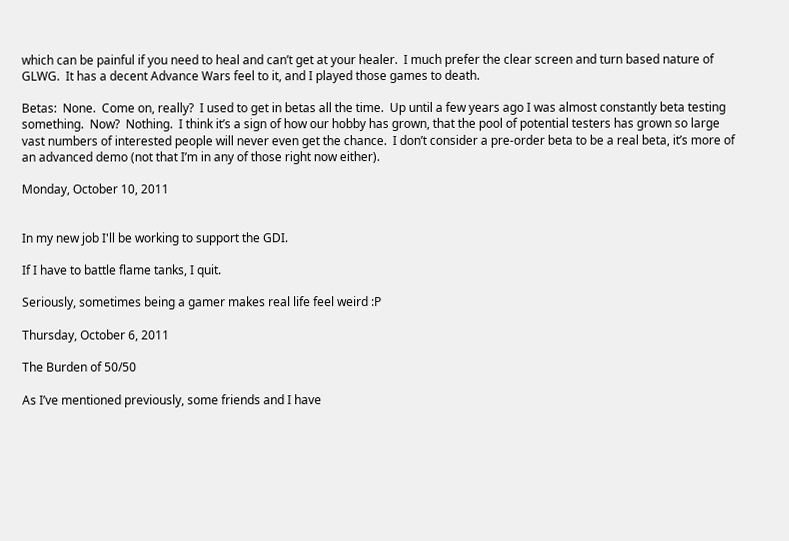which can be painful if you need to heal and can’t get at your healer.  I much prefer the clear screen and turn based nature of GLWG.  It has a decent Advance Wars feel to it, and I played those games to death.

Betas:  None.  Come on, really?  I used to get in betas all the time.  Up until a few years ago I was almost constantly beta testing something.  Now?  Nothing.  I think it’s a sign of how our hobby has grown, that the pool of potential testers has grown so large vast numbers of interested people will never even get the chance.  I don’t consider a pre-order beta to be a real beta, it’s more of an advanced demo (not that I’m in any of those right now either).

Monday, October 10, 2011


In my new job I'll be working to support the GDI.

If I have to battle flame tanks, I quit.

Seriously, sometimes being a gamer makes real life feel weird :P

Thursday, October 6, 2011

The Burden of 50/50

As I’ve mentioned previously, some friends and I have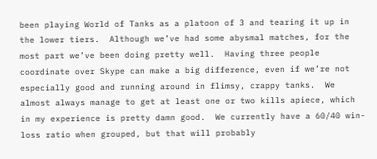been playing World of Tanks as a platoon of 3 and tearing it up in the lower tiers.  Although we’ve had some abysmal matches, for the most part we’ve been doing pretty well.  Having three people coordinate over Skype can make a big difference, even if we’re not especially good and running around in flimsy, crappy tanks.  We almost always manage to get at least one or two kills apiece, which in my experience is pretty damn good.  We currently have a 60/40 win-loss ratio when grouped, but that will probably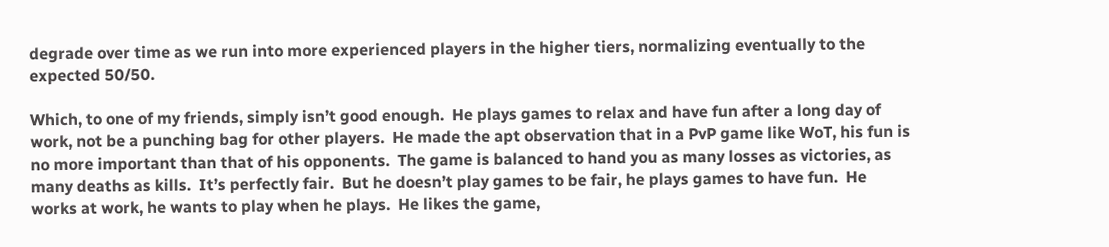degrade over time as we run into more experienced players in the higher tiers, normalizing eventually to the expected 50/50.

Which, to one of my friends, simply isn’t good enough.  He plays games to relax and have fun after a long day of work, not be a punching bag for other players.  He made the apt observation that in a PvP game like WoT, his fun is no more important than that of his opponents.  The game is balanced to hand you as many losses as victories, as many deaths as kills.  It’s perfectly fair.  But he doesn’t play games to be fair, he plays games to have fun.  He works at work, he wants to play when he plays.  He likes the game,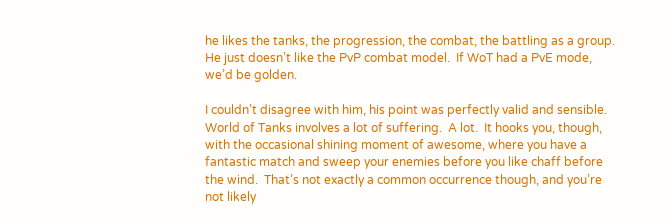he likes the tanks, the progression, the combat, the battling as a group.  He just doesn’t like the PvP combat model.  If WoT had a PvE mode, we’d be golden.

I couldn’t disagree with him, his point was perfectly valid and sensible.  World of Tanks involves a lot of suffering.  A lot.  It hooks you, though, with the occasional shining moment of awesome, where you have a fantastic match and sweep your enemies before you like chaff before the wind.  That’s not exactly a common occurrence though, and you’re not likely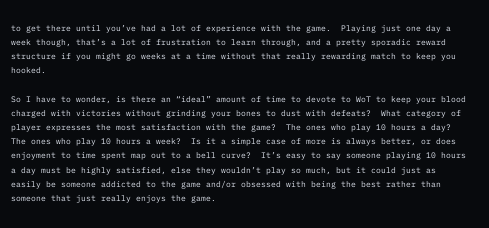to get there until you’ve had a lot of experience with the game.  Playing just one day a week though, that’s a lot of frustration to learn through, and a pretty sporadic reward structure if you might go weeks at a time without that really rewarding match to keep you hooked.

So I have to wonder, is there an “ideal” amount of time to devote to WoT to keep your blood charged with victories without grinding your bones to dust with defeats?  What category of player expresses the most satisfaction with the game?  The ones who play 10 hours a day?  The ones who play 10 hours a week?  Is it a simple case of more is always better, or does enjoyment to time spent map out to a bell curve?  It’s easy to say someone playing 10 hours a day must be highly satisfied, else they wouldn’t play so much, but it could just as easily be someone addicted to the game and/or obsessed with being the best rather than someone that just really enjoys the game.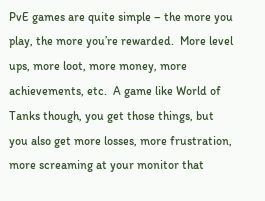PvE games are quite simple – the more you play, the more you’re rewarded.  More level ups, more loot, more money, more achievements, etc.  A game like World of Tanks though, you get those things, but you also get more losses, more frustration, more screaming at your monitor that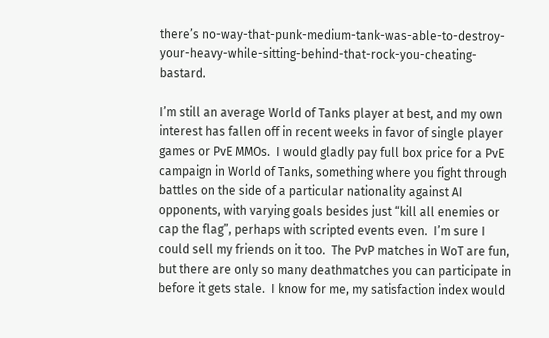there’s no-way-that-punk-medium-tank-was-able-to-destroy-your-heavy-while-sitting-behind-that-rock-you-cheating-bastard.

I’m still an average World of Tanks player at best, and my own interest has fallen off in recent weeks in favor of single player games or PvE MMOs.  I would gladly pay full box price for a PvE campaign in World of Tanks, something where you fight through battles on the side of a particular nationality against AI opponents, with varying goals besides just “kill all enemies or cap the flag”, perhaps with scripted events even.  I’m sure I could sell my friends on it too.  The PvP matches in WoT are fun, but there are only so many deathmatches you can participate in before it gets stale.  I know for me, my satisfaction index would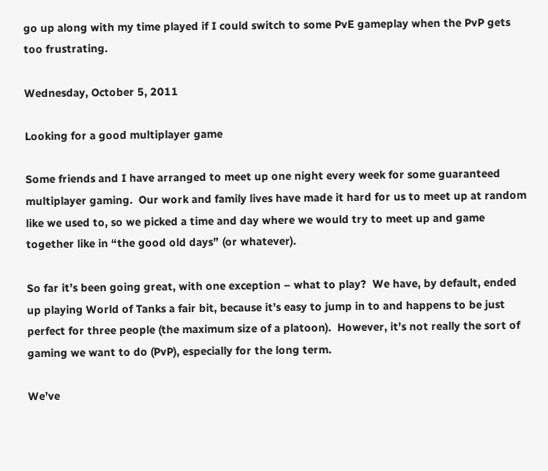go up along with my time played if I could switch to some PvE gameplay when the PvP gets too frustrating.

Wednesday, October 5, 2011

Looking for a good multiplayer game

Some friends and I have arranged to meet up one night every week for some guaranteed multiplayer gaming.  Our work and family lives have made it hard for us to meet up at random like we used to, so we picked a time and day where we would try to meet up and game together like in “the good old days” (or whatever).

So far it’s been going great, with one exception – what to play?  We have, by default, ended up playing World of Tanks a fair bit, because it’s easy to jump in to and happens to be just perfect for three people (the maximum size of a platoon).  However, it’s not really the sort of gaming we want to do (PvP), especially for the long term.

We’ve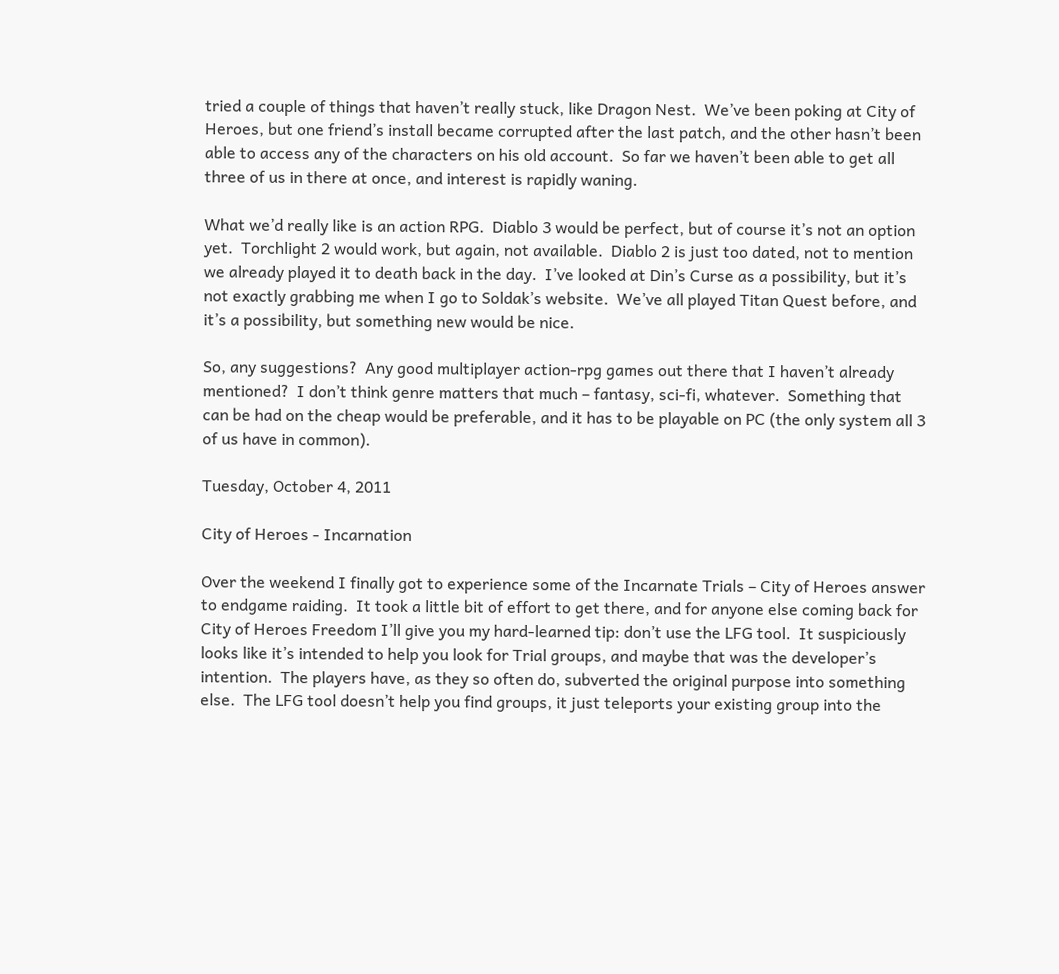tried a couple of things that haven’t really stuck, like Dragon Nest.  We’ve been poking at City of Heroes, but one friend’s install became corrupted after the last patch, and the other hasn’t been able to access any of the characters on his old account.  So far we haven’t been able to get all three of us in there at once, and interest is rapidly waning.

What we’d really like is an action RPG.  Diablo 3 would be perfect, but of course it’s not an option yet.  Torchlight 2 would work, but again, not available.  Diablo 2 is just too dated, not to mention we already played it to death back in the day.  I’ve looked at Din’s Curse as a possibility, but it’s not exactly grabbing me when I go to Soldak’s website.  We’ve all played Titan Quest before, and it’s a possibility, but something new would be nice.

So, any suggestions?  Any good multiplayer action-rpg games out there that I haven’t already mentioned?  I don’t think genre matters that much – fantasy, sci-fi, whatever.  Something that can be had on the cheap would be preferable, and it has to be playable on PC (the only system all 3 of us have in common).

Tuesday, October 4, 2011

City of Heroes - Incarnation

Over the weekend I finally got to experience some of the Incarnate Trials – City of Heroes answer to endgame raiding.  It took a little bit of effort to get there, and for anyone else coming back for City of Heroes Freedom I’ll give you my hard-learned tip: don’t use the LFG tool.  It suspiciously looks like it’s intended to help you look for Trial groups, and maybe that was the developer’s intention.  The players have, as they so often do, subverted the original purpose into something else.  The LFG tool doesn’t help you find groups, it just teleports your existing group into the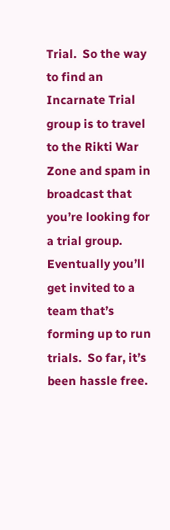Trial.  So the way to find an Incarnate Trial group is to travel to the Rikti War Zone and spam in broadcast that you’re looking for a trial group.  Eventually you’ll get invited to a team that’s forming up to run trials.  So far, it’s been hassle free.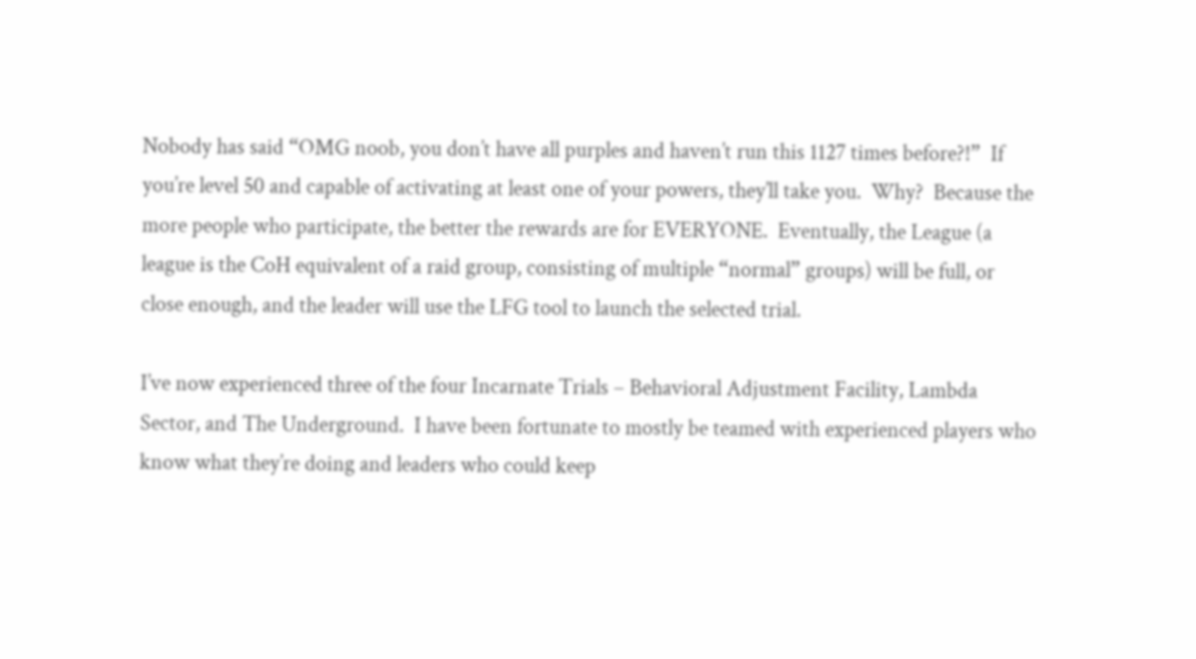Nobody has said “OMG noob, you don’t have all purples and haven’t run this 1127 times before?!”  If you’re level 50 and capable of activating at least one of your powers, they’ll take you.  Why?  Because the more people who participate, the better the rewards are for EVERYONE.  Eventually, the League (a league is the CoH equivalent of a raid group, consisting of multiple “normal” groups) will be full, or close enough, and the leader will use the LFG tool to launch the selected trial.

I’ve now experienced three of the four Incarnate Trials – Behavioral Adjustment Facility, Lambda Sector, and The Underground.  I have been fortunate to mostly be teamed with experienced players who know what they’re doing and leaders who could keep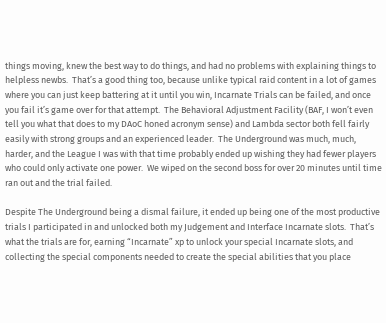things moving, knew the best way to do things, and had no problems with explaining things to helpless newbs.  That’s a good thing too, because unlike typical raid content in a lot of games where you can just keep battering at it until you win, Incarnate Trials can be failed, and once you fail it’s game over for that attempt.  The Behavioral Adjustment Facility (BAF, I won’t even tell you what that does to my DAoC honed acronym sense) and Lambda sector both fell fairly easily with strong groups and an experienced leader.  The Underground was much, much, harder, and the League I was with that time probably ended up wishing they had fewer players who could only activate one power.  We wiped on the second boss for over 20 minutes until time ran out and the trial failed.

Despite The Underground being a dismal failure, it ended up being one of the most productive trials I participated in and unlocked both my Judgement and Interface Incarnate slots.  That’s what the trials are for, earning “Incarnate” xp to unlock your special Incarnate slots, and collecting the special components needed to create the special abilities that you place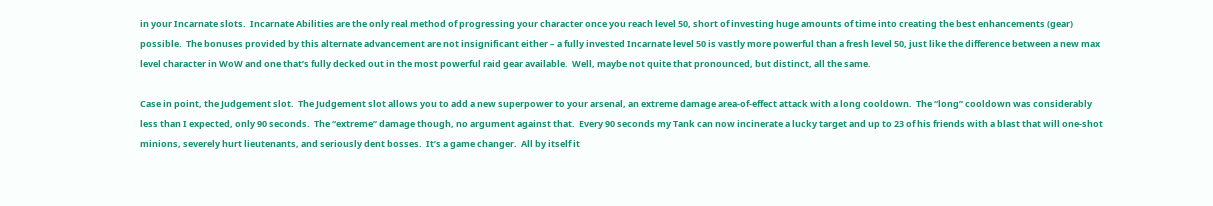in your Incarnate slots.  Incarnate Abilities are the only real method of progressing your character once you reach level 50, short of investing huge amounts of time into creating the best enhancements (gear) possible.  The bonuses provided by this alternate advancement are not insignificant either – a fully invested Incarnate level 50 is vastly more powerful than a fresh level 50, just like the difference between a new max level character in WoW and one that’s fully decked out in the most powerful raid gear available.  Well, maybe not quite that pronounced, but distinct, all the same.

Case in point, the Judgement slot.  The Judgement slot allows you to add a new superpower to your arsenal, an extreme damage area-of-effect attack with a long cooldown.  The “long” cooldown was considerably less than I expected, only 90 seconds.  The “extreme” damage though, no argument against that.  Every 90 seconds my Tank can now incinerate a lucky target and up to 23 of his friends with a blast that will one-shot minions, severely hurt lieutenants, and seriously dent bosses.  It’s a game changer.  All by itself it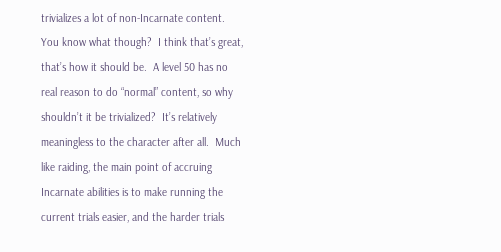trivializes a lot of non-Incarnate content.  You know what though?  I think that’s great, that’s how it should be.  A level 50 has no real reason to do “normal” content, so why shouldn’t it be trivialized?  It’s relatively meaningless to the character after all.  Much like raiding, the main point of accruing Incarnate abilities is to make running the current trials easier, and the harder trials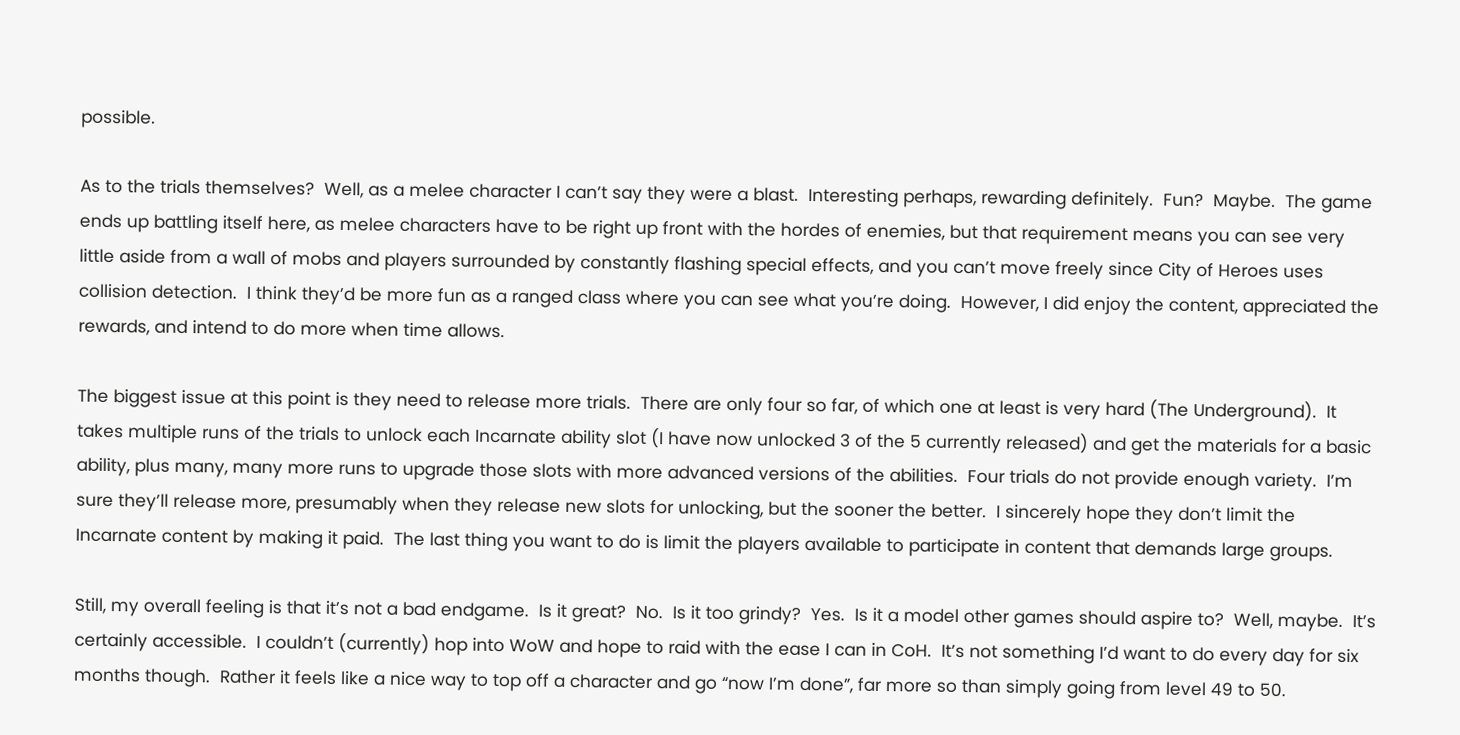possible.

As to the trials themselves?  Well, as a melee character I can’t say they were a blast.  Interesting perhaps, rewarding definitely.  Fun?  Maybe.  The game ends up battling itself here, as melee characters have to be right up front with the hordes of enemies, but that requirement means you can see very little aside from a wall of mobs and players surrounded by constantly flashing special effects, and you can’t move freely since City of Heroes uses collision detection.  I think they’d be more fun as a ranged class where you can see what you’re doing.  However, I did enjoy the content, appreciated the rewards, and intend to do more when time allows.

The biggest issue at this point is they need to release more trials.  There are only four so far, of which one at least is very hard (The Underground).  It takes multiple runs of the trials to unlock each Incarnate ability slot (I have now unlocked 3 of the 5 currently released) and get the materials for a basic ability, plus many, many more runs to upgrade those slots with more advanced versions of the abilities.  Four trials do not provide enough variety.  I’m sure they’ll release more, presumably when they release new slots for unlocking, but the sooner the better.  I sincerely hope they don’t limit the Incarnate content by making it paid.  The last thing you want to do is limit the players available to participate in content that demands large groups.

Still, my overall feeling is that it’s not a bad endgame.  Is it great?  No.  Is it too grindy?  Yes.  Is it a model other games should aspire to?  Well, maybe.  It’s certainly accessible.  I couldn’t (currently) hop into WoW and hope to raid with the ease I can in CoH.  It’s not something I’d want to do every day for six months though.  Rather it feels like a nice way to top off a character and go “now I’m done”, far more so than simply going from level 49 to 50.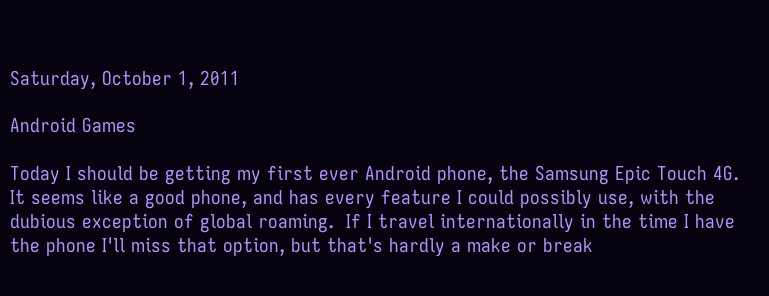Saturday, October 1, 2011

Android Games

Today I should be getting my first ever Android phone, the Samsung Epic Touch 4G.  It seems like a good phone, and has every feature I could possibly use, with the dubious exception of global roaming.  If I travel internationally in the time I have the phone I'll miss that option, but that's hardly a make or break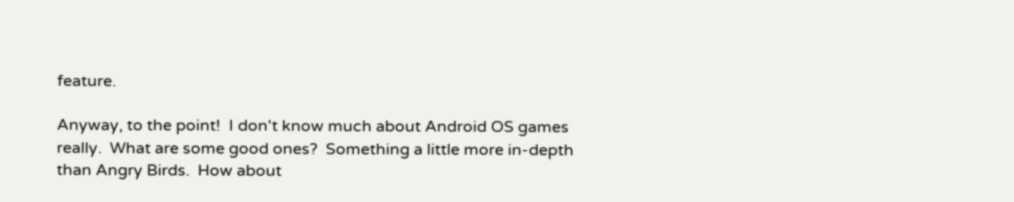feature.

Anyway, to the point!  I don't know much about Android OS games really.  What are some good ones?  Something a little more in-depth than Angry Birds.  How about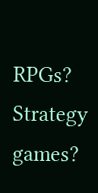RPGs?  Strategy games?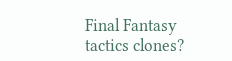Final Fantasy tactics clones?